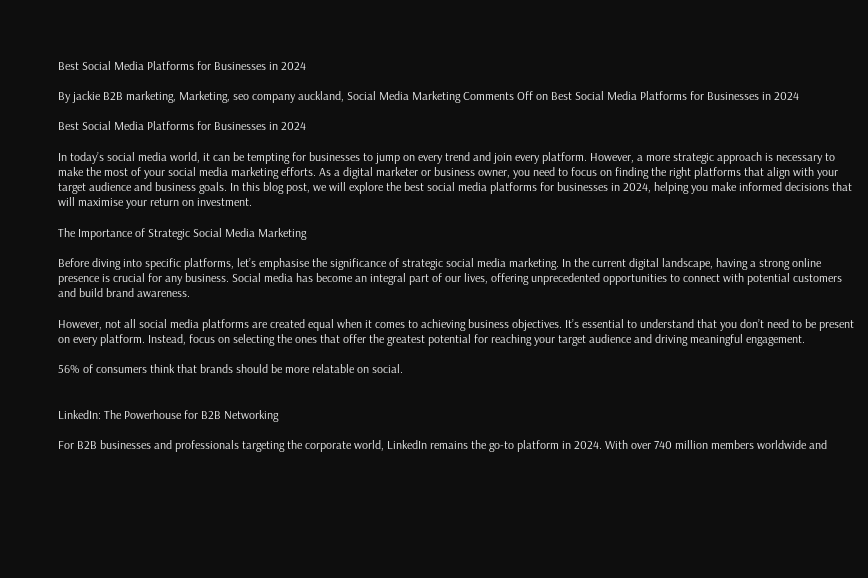Best Social Media Platforms for Businesses in 2024

By jackie B2B marketing, Marketing, seo company auckland, Social Media Marketing Comments Off on Best Social Media Platforms for Businesses in 2024

Best Social Media Platforms for Businesses in 2024

In today’s social media world, it can be tempting for businesses to jump on every trend and join every platform. However, a more strategic approach is necessary to make the most of your social media marketing efforts. As a digital marketer or business owner, you need to focus on finding the right platforms that align with your target audience and business goals. In this blog post, we will explore the best social media platforms for businesses in 2024, helping you make informed decisions that will maximise your return on investment.

The Importance of Strategic Social Media Marketing

Before diving into specific platforms, let’s emphasise the significance of strategic social media marketing. In the current digital landscape, having a strong online presence is crucial for any business. Social media has become an integral part of our lives, offering unprecedented opportunities to connect with potential customers and build brand awareness.

However, not all social media platforms are created equal when it comes to achieving business objectives. It’s essential to understand that you don’t need to be present on every platform. Instead, focus on selecting the ones that offer the greatest potential for reaching your target audience and driving meaningful engagement.

56% of consumers think that brands should be more relatable on social.


LinkedIn: The Powerhouse for B2B Networking

For B2B businesses and professionals targeting the corporate world, LinkedIn remains the go-to platform in 2024. With over 740 million members worldwide and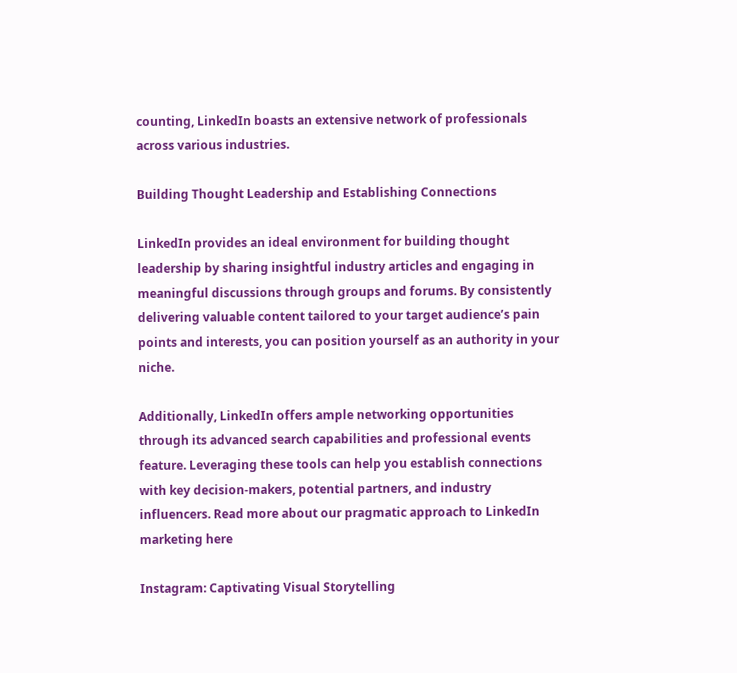counting, LinkedIn boasts an extensive network of professionals across various industries.

Building Thought Leadership and Establishing Connections

LinkedIn provides an ideal environment for building thought leadership by sharing insightful industry articles and engaging in meaningful discussions through groups and forums. By consistently delivering valuable content tailored to your target audience’s pain points and interests, you can position yourself as an authority in your niche.

Additionally, LinkedIn offers ample networking opportunities through its advanced search capabilities and professional events feature. Leveraging these tools can help you establish connections with key decision-makers, potential partners, and industry influencers. Read more about our pragmatic approach to LinkedIn marketing here

Instagram: Captivating Visual Storytelling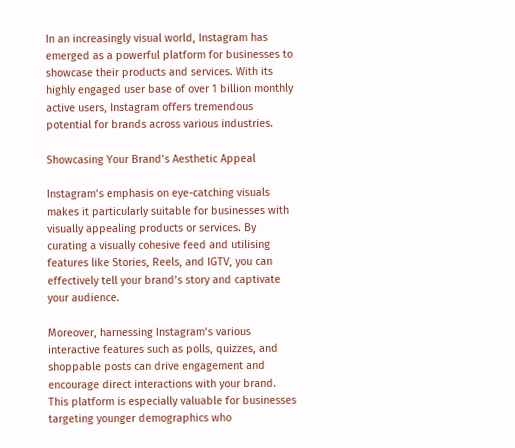In an increasingly visual world, Instagram has emerged as a powerful platform for businesses to showcase their products and services. With its highly engaged user base of over 1 billion monthly active users, Instagram offers tremendous potential for brands across various industries.

Showcasing Your Brand’s Aesthetic Appeal

Instagram’s emphasis on eye-catching visuals makes it particularly suitable for businesses with visually appealing products or services. By curating a visually cohesive feed and utilising features like Stories, Reels, and IGTV, you can effectively tell your brand’s story and captivate your audience.

Moreover, harnessing Instagram’s various interactive features such as polls, quizzes, and shoppable posts can drive engagement and encourage direct interactions with your brand. This platform is especially valuable for businesses targeting younger demographics who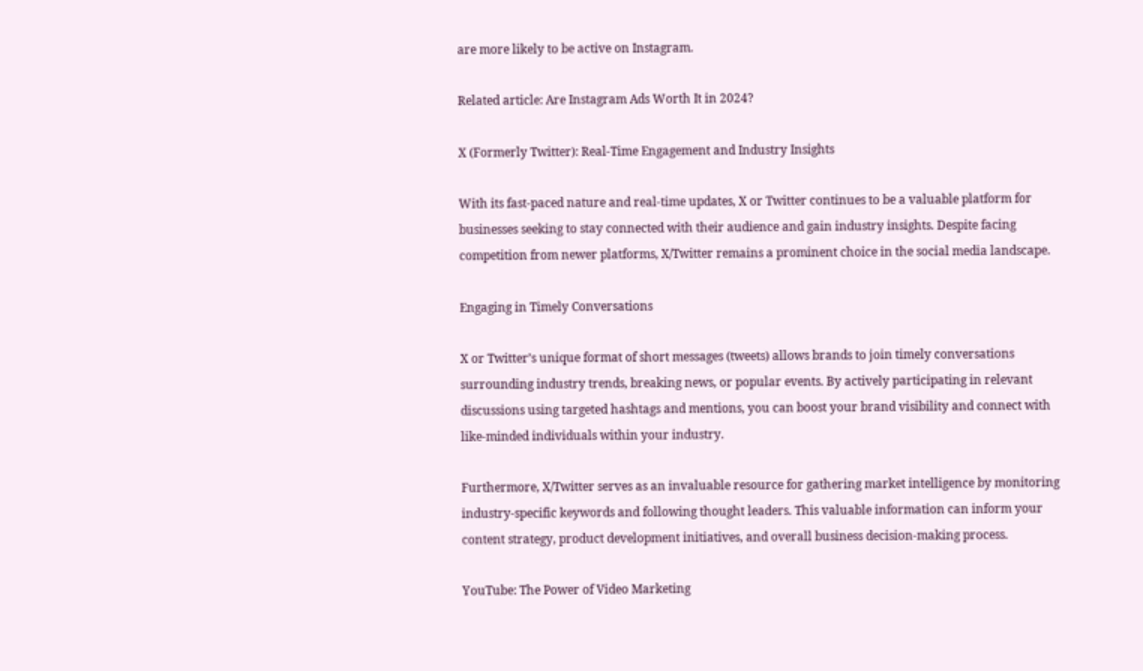are more likely to be active on Instagram.

Related article: Are Instagram Ads Worth It in 2024?

X (Formerly Twitter): Real-Time Engagement and Industry Insights

With its fast-paced nature and real-time updates, X or Twitter continues to be a valuable platform for businesses seeking to stay connected with their audience and gain industry insights. Despite facing competition from newer platforms, X/Twitter remains a prominent choice in the social media landscape.

Engaging in Timely Conversations

X or Twitter’s unique format of short messages (tweets) allows brands to join timely conversations surrounding industry trends, breaking news, or popular events. By actively participating in relevant discussions using targeted hashtags and mentions, you can boost your brand visibility and connect with like-minded individuals within your industry.

Furthermore, X/Twitter serves as an invaluable resource for gathering market intelligence by monitoring industry-specific keywords and following thought leaders. This valuable information can inform your content strategy, product development initiatives, and overall business decision-making process.

YouTube: The Power of Video Marketing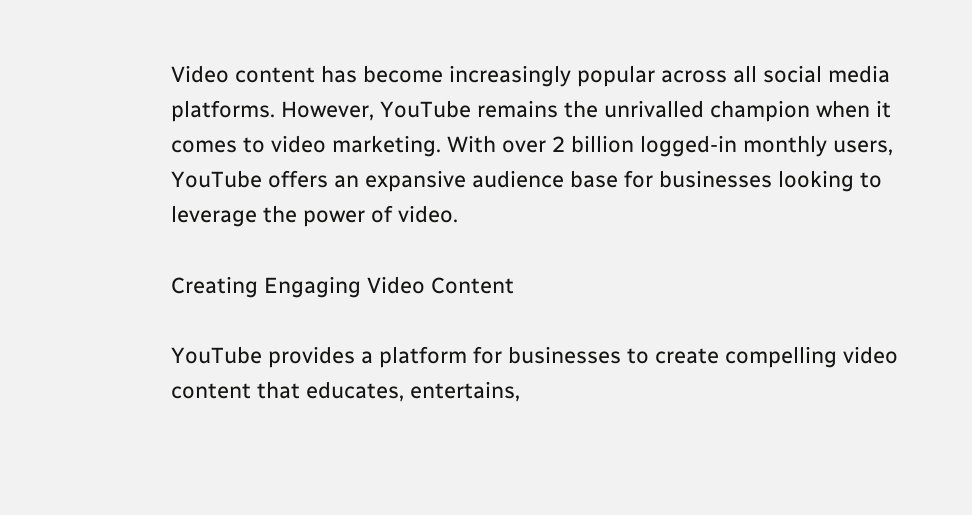Video content has become increasingly popular across all social media platforms. However, YouTube remains the unrivalled champion when it comes to video marketing. With over 2 billion logged-in monthly users, YouTube offers an expansive audience base for businesses looking to leverage the power of video.

Creating Engaging Video Content

YouTube provides a platform for businesses to create compelling video content that educates, entertains,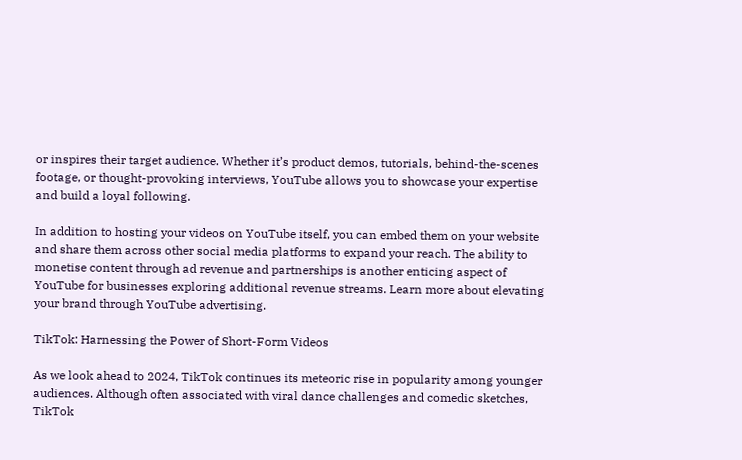or inspires their target audience. Whether it’s product demos, tutorials, behind-the-scenes footage, or thought-provoking interviews, YouTube allows you to showcase your expertise and build a loyal following.

In addition to hosting your videos on YouTube itself, you can embed them on your website and share them across other social media platforms to expand your reach. The ability to monetise content through ad revenue and partnerships is another enticing aspect of YouTube for businesses exploring additional revenue streams. Learn more about elevating your brand through YouTube advertising.

TikTok: Harnessing the Power of Short-Form Videos

As we look ahead to 2024, TikTok continues its meteoric rise in popularity among younger audiences. Although often associated with viral dance challenges and comedic sketches, TikTok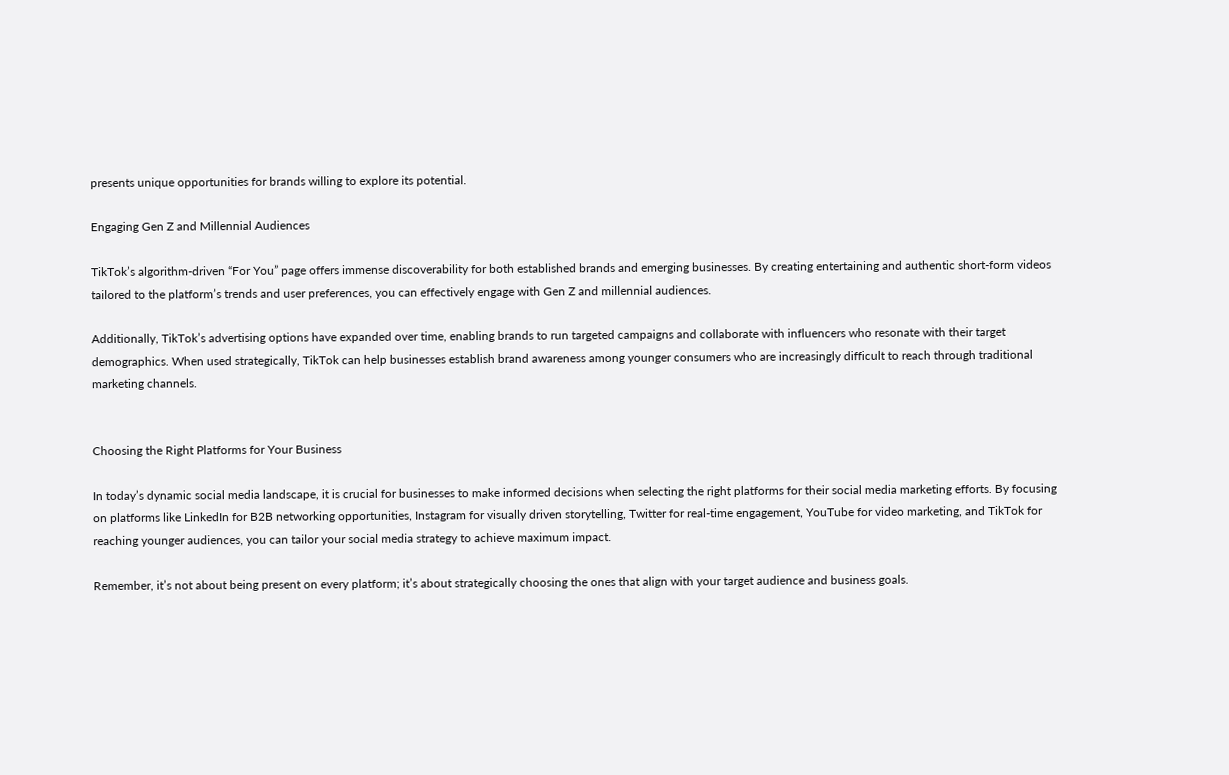presents unique opportunities for brands willing to explore its potential.

Engaging Gen Z and Millennial Audiences

TikTok’s algorithm-driven “For You” page offers immense discoverability for both established brands and emerging businesses. By creating entertaining and authentic short-form videos tailored to the platform’s trends and user preferences, you can effectively engage with Gen Z and millennial audiences.

Additionally, TikTok’s advertising options have expanded over time, enabling brands to run targeted campaigns and collaborate with influencers who resonate with their target demographics. When used strategically, TikTok can help businesses establish brand awareness among younger consumers who are increasingly difficult to reach through traditional marketing channels.


Choosing the Right Platforms for Your Business

In today’s dynamic social media landscape, it is crucial for businesses to make informed decisions when selecting the right platforms for their social media marketing efforts. By focusing on platforms like LinkedIn for B2B networking opportunities, Instagram for visually driven storytelling, Twitter for real-time engagement, YouTube for video marketing, and TikTok for reaching younger audiences, you can tailor your social media strategy to achieve maximum impact.

Remember, it’s not about being present on every platform; it’s about strategically choosing the ones that align with your target audience and business goals.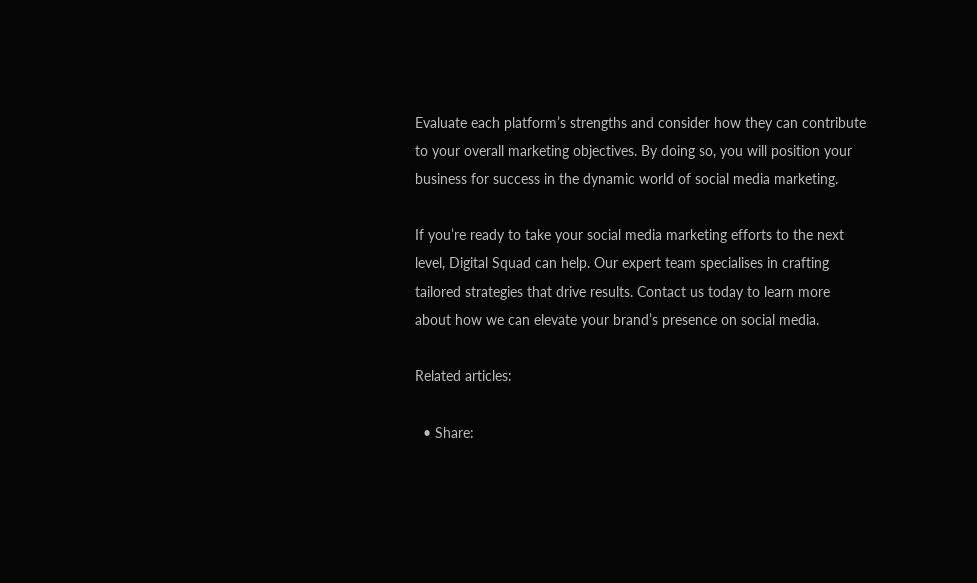Evaluate each platform’s strengths and consider how they can contribute to your overall marketing objectives. By doing so, you will position your business for success in the dynamic world of social media marketing.

If you’re ready to take your social media marketing efforts to the next level, Digital Squad can help. Our expert team specialises in crafting tailored strategies that drive results. Contact us today to learn more about how we can elevate your brand’s presence on social media.

Related articles:

  • Share: